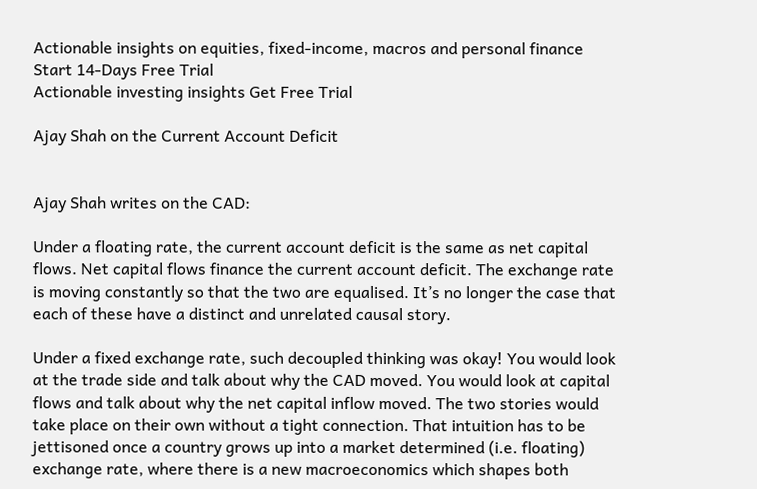Actionable insights on equities, fixed-income, macros and personal finance Start 14-Days Free Trial
Actionable investing insights Get Free Trial

Ajay Shah on the Current Account Deficit


Ajay Shah writes on the CAD:

Under a floating rate, the current account deficit is the same as net capital flows. Net capital flows finance the current account deficit. The exchange rate is moving constantly so that the two are equalised. It’s no longer the case that each of these have a distinct and unrelated causal story.

Under a fixed exchange rate, such decoupled thinking was okay! You would look at the trade side and talk about why the CAD moved. You would look at capital flows and talk about why the net capital inflow moved. The two stories would take place on their own without a tight connection. That intuition has to be jettisoned once a country grows up into a market determined (i.e. floating) exchange rate, where there is a new macroeconomics which shapes both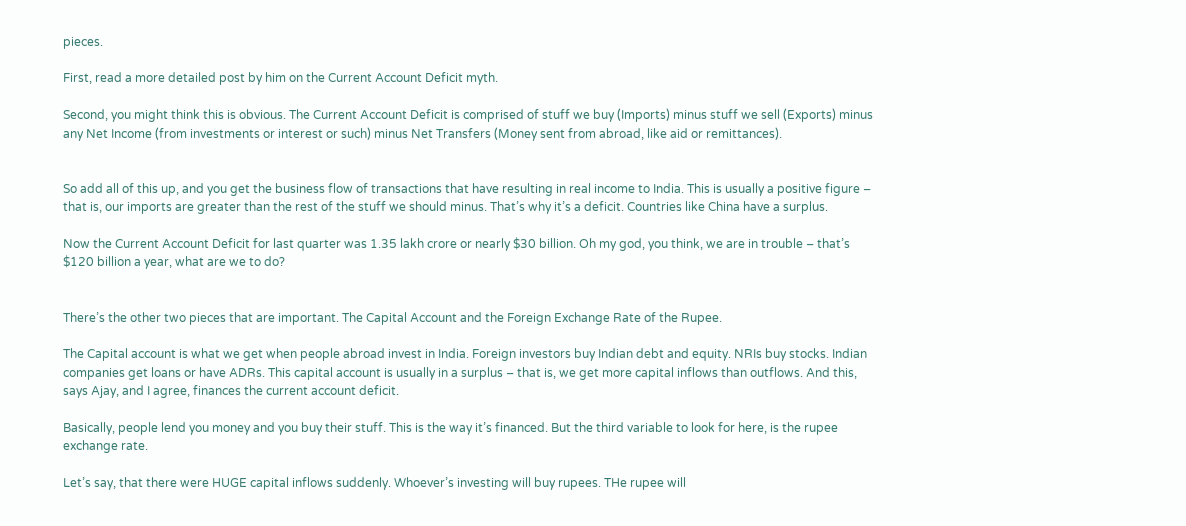pieces.

First, read a more detailed post by him on the Current Account Deficit myth.

Second, you might think this is obvious. The Current Account Deficit is comprised of stuff we buy (Imports) minus stuff we sell (Exports) minus any Net Income (from investments or interest or such) minus Net Transfers (Money sent from abroad, like aid or remittances).


So add all of this up, and you get the business flow of transactions that have resulting in real income to India. This is usually a positive figure – that is, our imports are greater than the rest of the stuff we should minus. That’s why it’s a deficit. Countries like China have a surplus.

Now the Current Account Deficit for last quarter was 1.35 lakh crore or nearly $30 billion. Oh my god, you think, we are in trouble – that’s $120 billion a year, what are we to do?


There’s the other two pieces that are important. The Capital Account and the Foreign Exchange Rate of the Rupee.

The Capital account is what we get when people abroad invest in India. Foreign investors buy Indian debt and equity. NRIs buy stocks. Indian companies get loans or have ADRs. This capital account is usually in a surplus – that is, we get more capital inflows than outflows. And this, says Ajay, and I agree, finances the current account deficit.

Basically, people lend you money and you buy their stuff. This is the way it’s financed. But the third variable to look for here, is the rupee exchange rate.

Let’s say, that there were HUGE capital inflows suddenly. Whoever’s investing will buy rupees. THe rupee will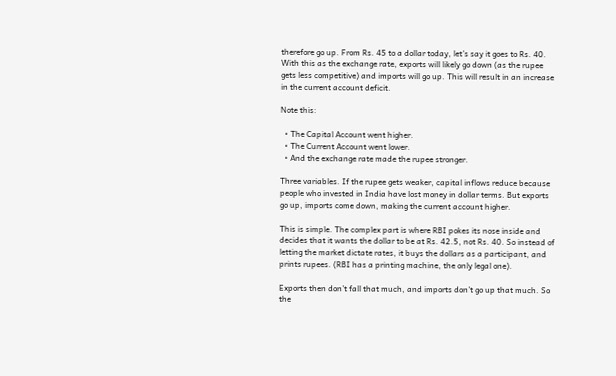therefore go up. From Rs. 45 to a dollar today, let’s say it goes to Rs. 40. With this as the exchange rate, exports will likely go down (as the rupee gets less competitive) and imports will go up. This will result in an increase in the current account deficit.

Note this:

  • The Capital Account went higher.
  • The Current Account went lower.
  • And the exchange rate made the rupee stronger.

Three variables. If the rupee gets weaker, capital inflows reduce because people who invested in India have lost money in dollar terms. But exports go up, imports come down, making the current account higher.

This is simple. The complex part is where RBI pokes its nose inside and decides that it wants the dollar to be at Rs. 42.5, not Rs. 40. So instead of letting the market dictate rates, it buys the dollars as a participant, and prints rupees. (RBI has a printing machine, the only legal one).

Exports then don’t fall that much, and imports don’t go up that much. So the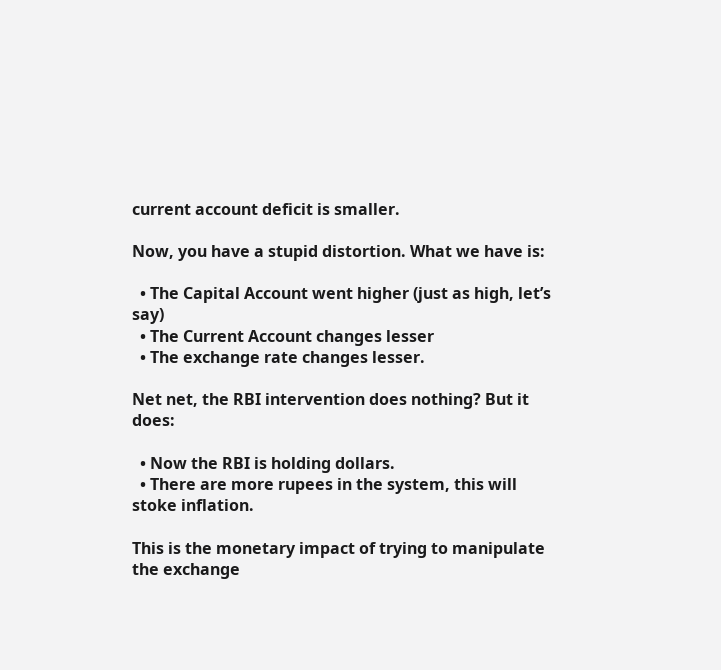current account deficit is smaller.

Now, you have a stupid distortion. What we have is:

  • The Capital Account went higher (just as high, let’s say)
  • The Current Account changes lesser
  • The exchange rate changes lesser.

Net net, the RBI intervention does nothing? But it does:

  • Now the RBI is holding dollars.
  • There are more rupees in the system, this will stoke inflation.

This is the monetary impact of trying to manipulate the exchange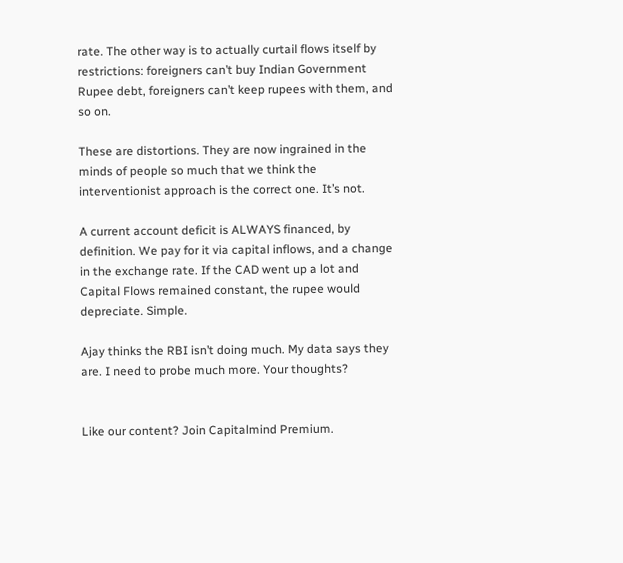rate. The other way is to actually curtail flows itself by restrictions: foreigners can’t buy Indian Government Rupee debt, foreigners can’t keep rupees with them, and so on.

These are distortions. They are now ingrained in the minds of people so much that we think the interventionist approach is the correct one. It’s not.

A current account deficit is ALWAYS financed, by definition. We pay for it via capital inflows, and a change in the exchange rate. If the CAD went up a lot and Capital Flows remained constant, the rupee would depreciate. Simple.

Ajay thinks the RBI isn’t doing much. My data says they are. I need to probe much more. Your thoughts?


Like our content? Join Capitalmind Premium.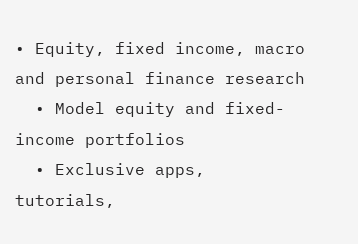• Equity, fixed income, macro and personal finance research
  • Model equity and fixed-income portfolios
  • Exclusive apps, tutorials,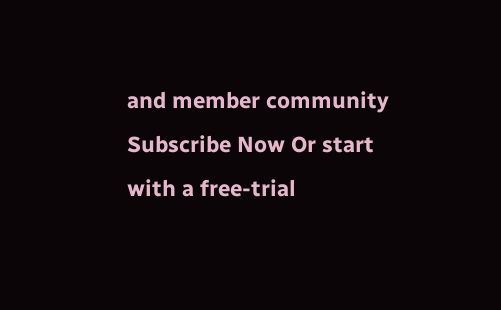and member community
Subscribe Now Or start with a free-trial